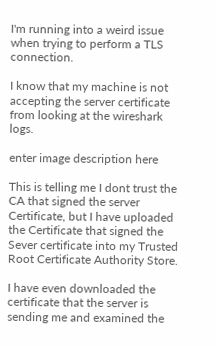I'm running into a weird issue when trying to perform a TLS connection.

I know that my machine is not accepting the server certificate from looking at the wireshark logs.

enter image description here

This is telling me I dont trust the CA that signed the server Certificate, but I have uploaded the Certificate that signed the Sever certificate into my Trusted Root Certificate Authority Store.

I have even downloaded the certificate that the server is sending me and examined the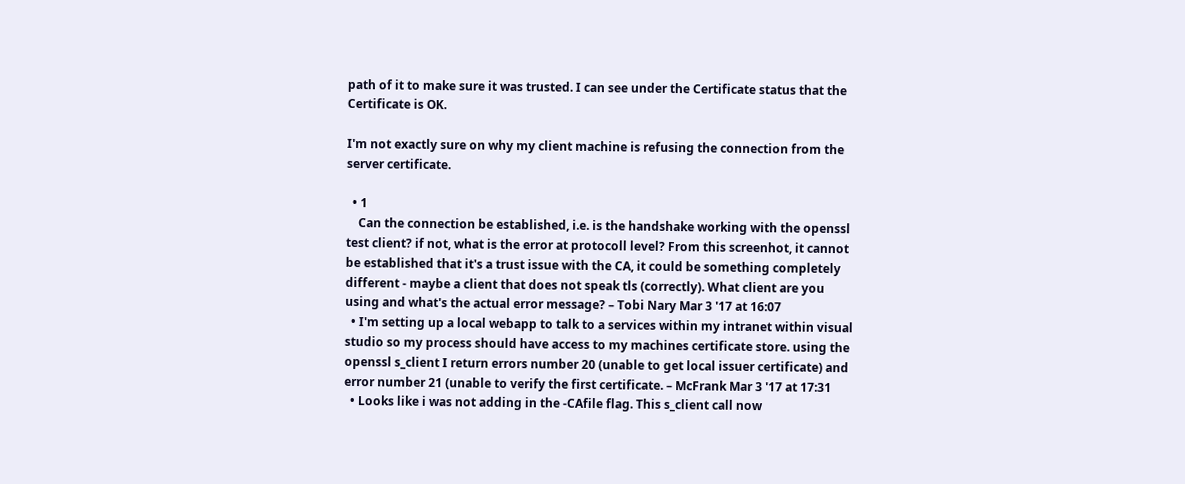path of it to make sure it was trusted. I can see under the Certificate status that the Certificate is OK.

I'm not exactly sure on why my client machine is refusing the connection from the server certificate.

  • 1
    Can the connection be established, i.e. is the handshake working with the openssl test client? if not, what is the error at protocoll level? From this screenhot, it cannot be established that it's a trust issue with the CA, it could be something completely different - maybe a client that does not speak tls (correctly). What client are you using and what's the actual error message? – Tobi Nary Mar 3 '17 at 16:07
  • I'm setting up a local webapp to talk to a services within my intranet within visual studio so my process should have access to my machines certificate store. using the openssl s_client I return errors number 20 (unable to get local issuer certificate) and error number 21 (unable to verify the first certificate. – McFrank Mar 3 '17 at 17:31
  • Looks like i was not adding in the -CAfile flag. This s_client call now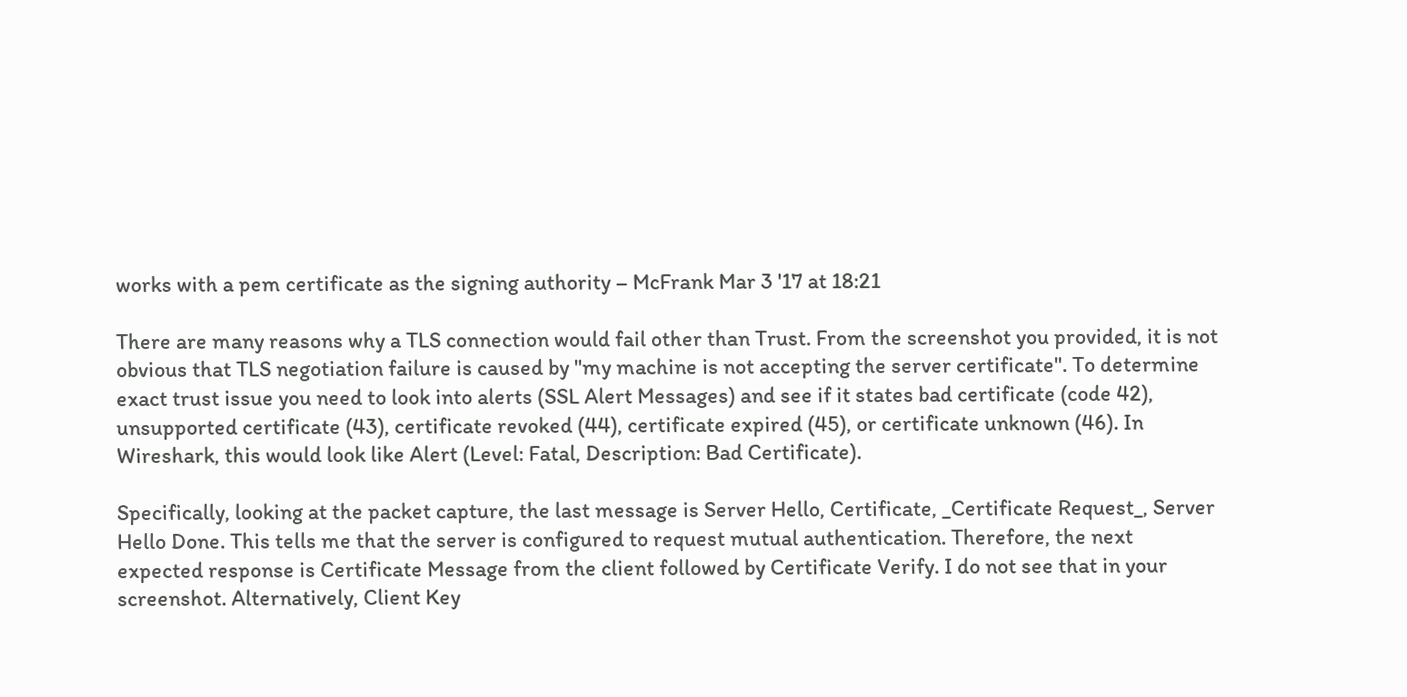works with a pem certificate as the signing authority – McFrank Mar 3 '17 at 18:21

There are many reasons why a TLS connection would fail other than Trust. From the screenshot you provided, it is not obvious that TLS negotiation failure is caused by "my machine is not accepting the server certificate". To determine exact trust issue you need to look into alerts (SSL Alert Messages) and see if it states bad certificate (code 42), unsupported certificate (43), certificate revoked (44), certificate expired (45), or certificate unknown (46). In Wireshark, this would look like Alert (Level: Fatal, Description: Bad Certificate).

Specifically, looking at the packet capture, the last message is Server Hello, Certificate, _Certificate Request_, Server Hello Done. This tells me that the server is configured to request mutual authentication. Therefore, the next expected response is Certificate Message from the client followed by Certificate Verify. I do not see that in your screenshot. Alternatively, Client Key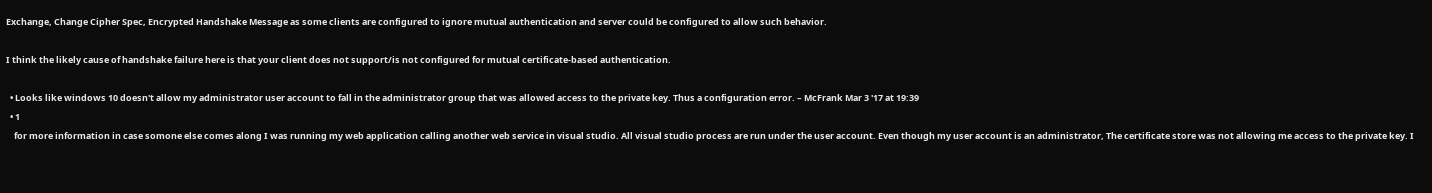Exchange, Change Cipher Spec, Encrypted Handshake Message as some clients are configured to ignore mutual authentication and server could be configured to allow such behavior.

I think the likely cause of handshake failure here is that your client does not support/is not configured for mutual certificate-based authentication.

  • Looks like windows 10 doesn't allow my administrator user account to fall in the administrator group that was allowed access to the private key. Thus a configuration error. – McFrank Mar 3 '17 at 19:39
  • 1
    for more information in case somone else comes along I was running my web application calling another web service in visual studio. All visual studio process are run under the user account. Even though my user account is an administrator, The certificate store was not allowing me access to the private key. I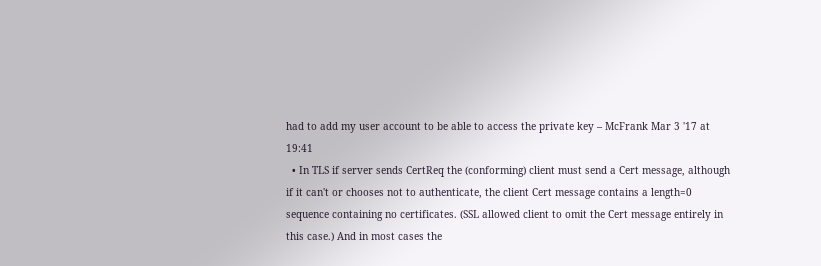had to add my user account to be able to access the private key – McFrank Mar 3 '17 at 19:41
  • In TLS if server sends CertReq the (conforming) client must send a Cert message, although if it can't or chooses not to authenticate, the client Cert message contains a length=0 sequence containing no certificates. (SSL allowed client to omit the Cert message entirely in this case.) And in most cases the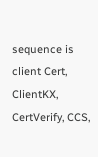sequence is client Cert, ClientKX, CertVerify, CCS,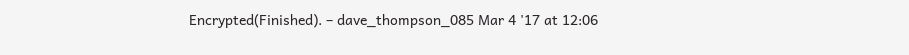Encrypted(Finished). – dave_thompson_085 Mar 4 '17 at 12:06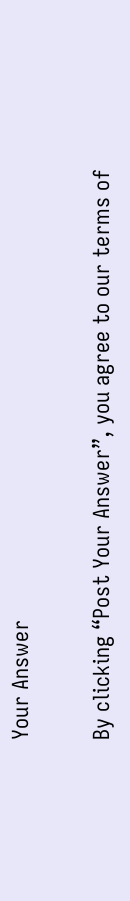Your Answer

By clicking “Post Your Answer”, you agree to our terms of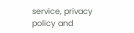service, privacy policy and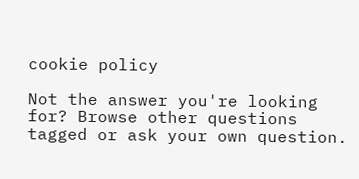cookie policy

Not the answer you're looking for? Browse other questions tagged or ask your own question.